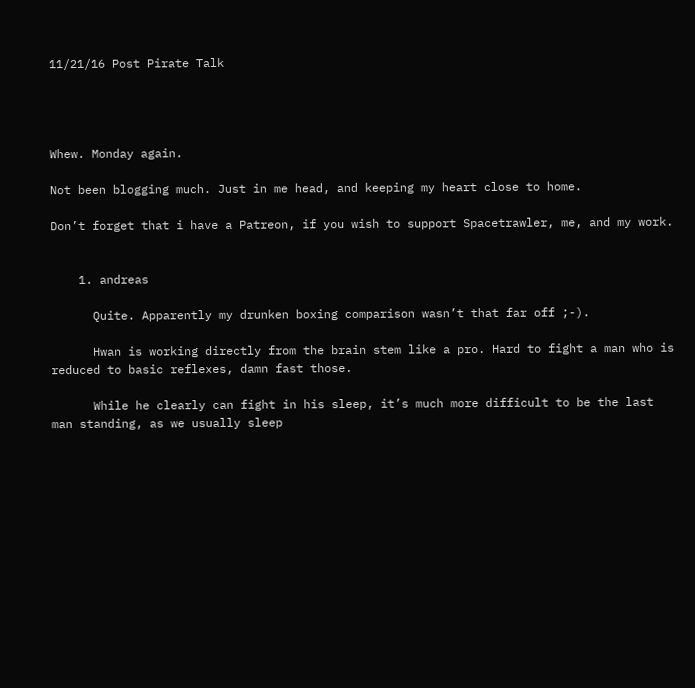11/21/16 Post Pirate Talk




Whew. Monday again.

Not been blogging much. Just in me head, and keeping my heart close to home.

Don’t forget that i have a Patreon, if you wish to support Spacetrawler, me, and my work.


    1. andreas

      Quite. Apparently my drunken boxing comparison wasn’t that far off ;-).

      Hwan is working directly from the brain stem like a pro. Hard to fight a man who is reduced to basic reflexes, damn fast those.

      While he clearly can fight in his sleep, it’s much more difficult to be the last man standing, as we usually sleep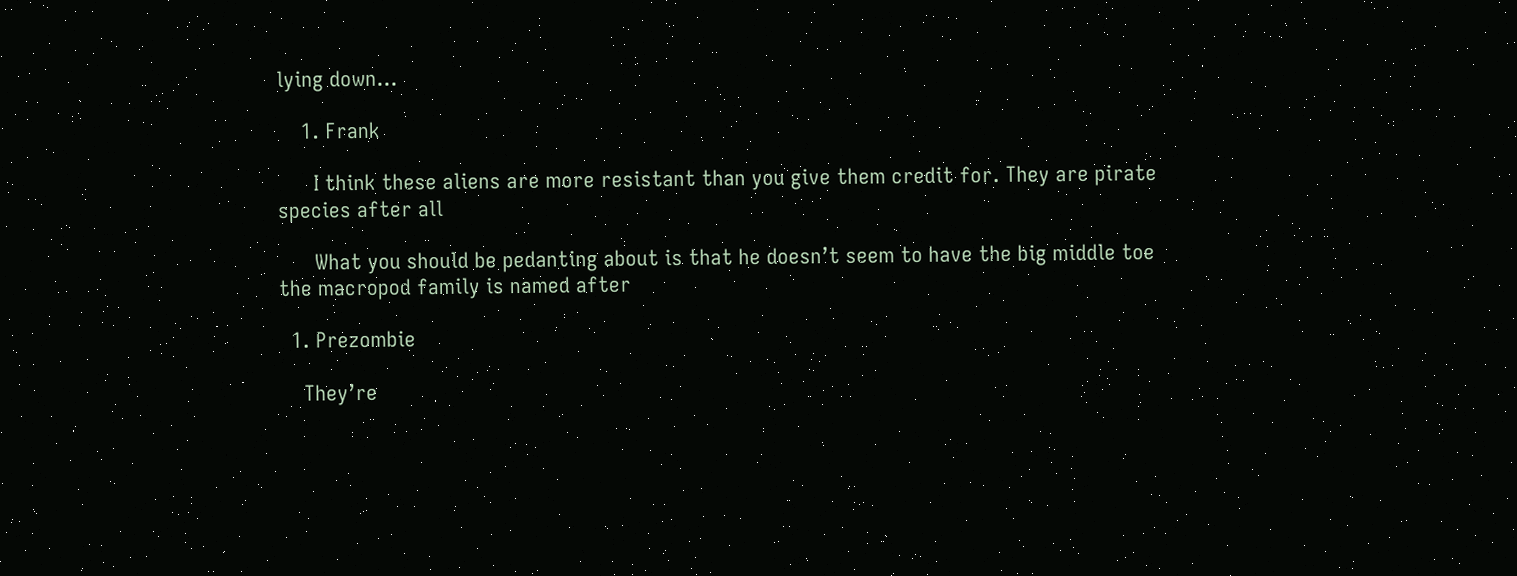lying down…

    1. Frank

      I think these aliens are more resistant than you give them credit for. They are pirate species after all

      What you should be pedanting about is that he doesn’t seem to have the big middle toe the macropod family is named after

  1. Prezombie

    They’re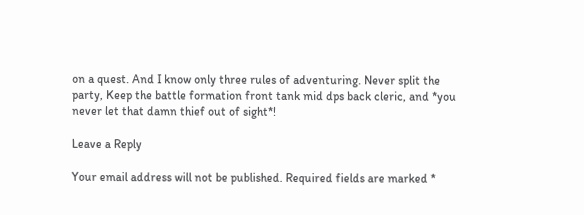on a quest. And I know only three rules of adventuring. Never split the party, Keep the battle formation front tank mid dps back cleric, and *you never let that damn thief out of sight*!

Leave a Reply

Your email address will not be published. Required fields are marked *